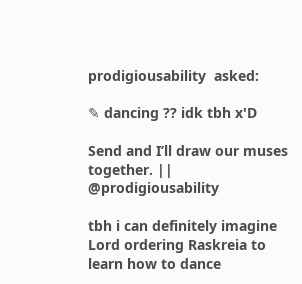prodigiousability  asked:

✎ dancing ?? idk tbh x'D

Send and I’ll draw our muses together. || @prodigiousability

tbh i can definitely imagine Lord ordering Raskreia to learn how to dance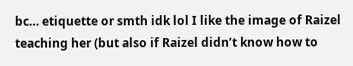bc… etiquette or smth idk lol I like the image of Raizel teaching her (but also if Raizel didn’t know how to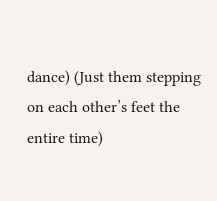dance) (Just them stepping on each other’s feet the entire time)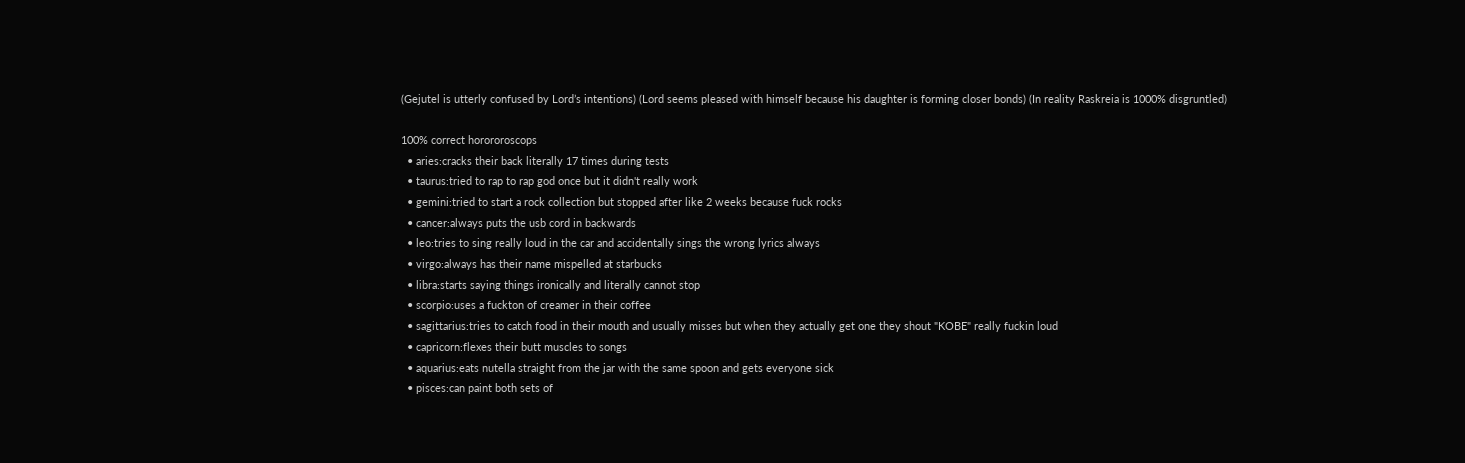(Gejutel is utterly confused by Lord’s intentions) (Lord seems pleased with himself because his daughter is forming closer bonds) (In reality Raskreia is 1000% disgruntled)

100% correct horororoscops
  • aries:cracks their back literally 17 times during tests
  • taurus:tried to rap to rap god once but it didn't really work
  • gemini:tried to start a rock collection but stopped after like 2 weeks because fuck rocks
  • cancer:always puts the usb cord in backwards
  • leo:tries to sing really loud in the car and accidentally sings the wrong lyrics always
  • virgo:always has their name mispelled at starbucks
  • libra:starts saying things ironically and literally cannot stop
  • scorpio:uses a fuckton of creamer in their coffee
  • sagittarius:tries to catch food in their mouth and usually misses but when they actually get one they shout "KOBE" really fuckin loud
  • capricorn:flexes their butt muscles to songs
  • aquarius:eats nutella straight from the jar with the same spoon and gets everyone sick
  • pisces:can paint both sets of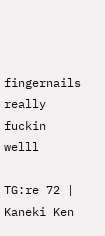fingernails really fuckin welll

TG:re 72 | Kaneki Ken